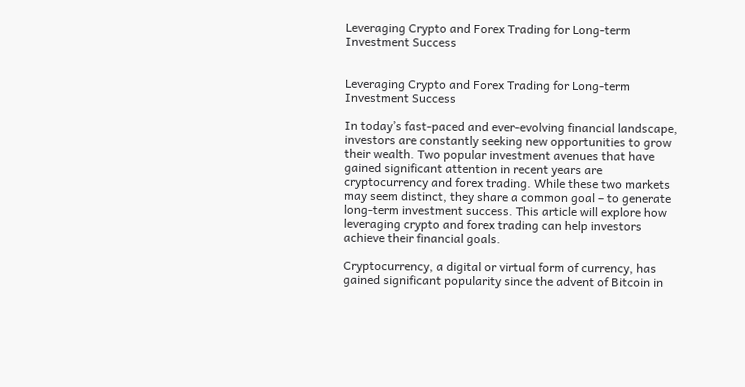Leveraging Crypto and Forex Trading for Long-term Investment Success


Leveraging Crypto and Forex Trading for Long-term Investment Success

In today’s fast-paced and ever-evolving financial landscape, investors are constantly seeking new opportunities to grow their wealth. Two popular investment avenues that have gained significant attention in recent years are cryptocurrency and forex trading. While these two markets may seem distinct, they share a common goal – to generate long-term investment success. This article will explore how leveraging crypto and forex trading can help investors achieve their financial goals.

Cryptocurrency, a digital or virtual form of currency, has gained significant popularity since the advent of Bitcoin in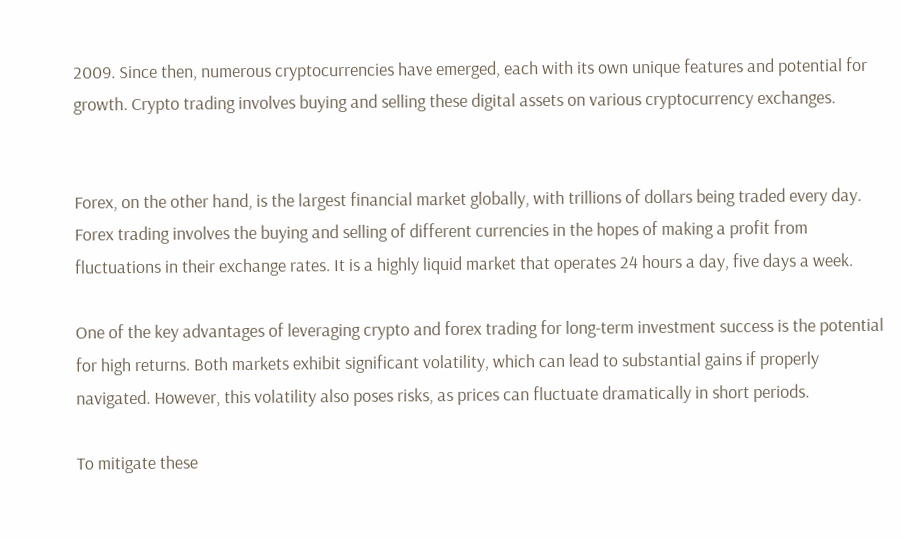2009. Since then, numerous cryptocurrencies have emerged, each with its own unique features and potential for growth. Crypto trading involves buying and selling these digital assets on various cryptocurrency exchanges.


Forex, on the other hand, is the largest financial market globally, with trillions of dollars being traded every day. Forex trading involves the buying and selling of different currencies in the hopes of making a profit from fluctuations in their exchange rates. It is a highly liquid market that operates 24 hours a day, five days a week.

One of the key advantages of leveraging crypto and forex trading for long-term investment success is the potential for high returns. Both markets exhibit significant volatility, which can lead to substantial gains if properly navigated. However, this volatility also poses risks, as prices can fluctuate dramatically in short periods.

To mitigate these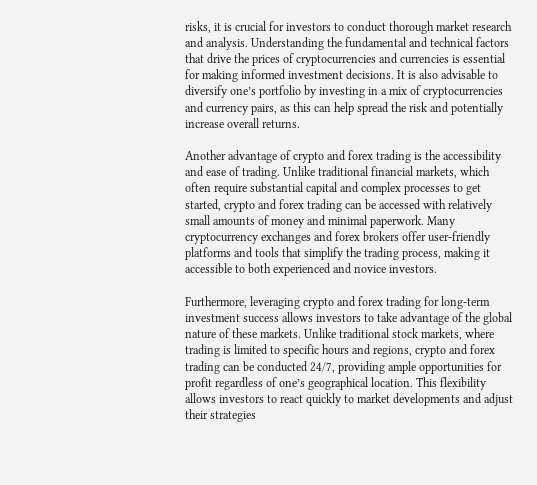risks, it is crucial for investors to conduct thorough market research and analysis. Understanding the fundamental and technical factors that drive the prices of cryptocurrencies and currencies is essential for making informed investment decisions. It is also advisable to diversify one’s portfolio by investing in a mix of cryptocurrencies and currency pairs, as this can help spread the risk and potentially increase overall returns.

Another advantage of crypto and forex trading is the accessibility and ease of trading. Unlike traditional financial markets, which often require substantial capital and complex processes to get started, crypto and forex trading can be accessed with relatively small amounts of money and minimal paperwork. Many cryptocurrency exchanges and forex brokers offer user-friendly platforms and tools that simplify the trading process, making it accessible to both experienced and novice investors.

Furthermore, leveraging crypto and forex trading for long-term investment success allows investors to take advantage of the global nature of these markets. Unlike traditional stock markets, where trading is limited to specific hours and regions, crypto and forex trading can be conducted 24/7, providing ample opportunities for profit regardless of one’s geographical location. This flexibility allows investors to react quickly to market developments and adjust their strategies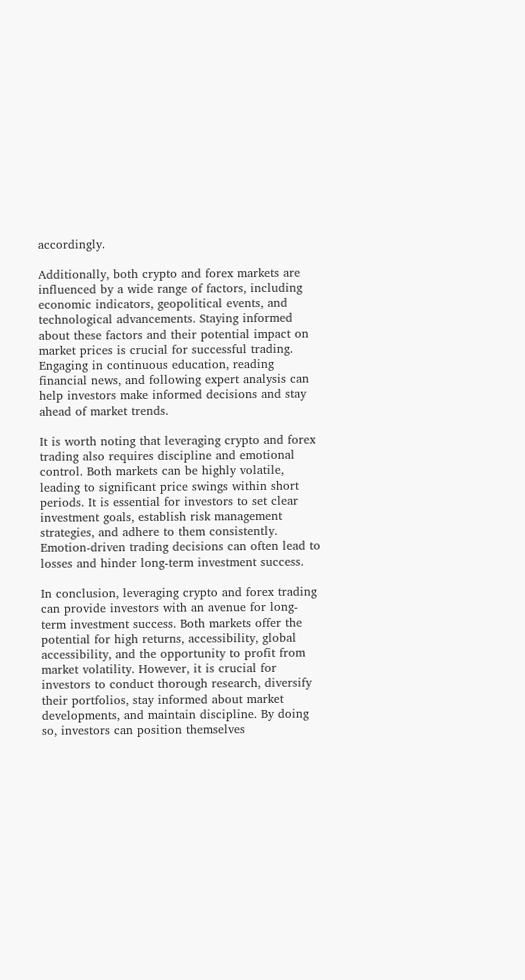accordingly.

Additionally, both crypto and forex markets are influenced by a wide range of factors, including economic indicators, geopolitical events, and technological advancements. Staying informed about these factors and their potential impact on market prices is crucial for successful trading. Engaging in continuous education, reading financial news, and following expert analysis can help investors make informed decisions and stay ahead of market trends.

It is worth noting that leveraging crypto and forex trading also requires discipline and emotional control. Both markets can be highly volatile, leading to significant price swings within short periods. It is essential for investors to set clear investment goals, establish risk management strategies, and adhere to them consistently. Emotion-driven trading decisions can often lead to losses and hinder long-term investment success.

In conclusion, leveraging crypto and forex trading can provide investors with an avenue for long-term investment success. Both markets offer the potential for high returns, accessibility, global accessibility, and the opportunity to profit from market volatility. However, it is crucial for investors to conduct thorough research, diversify their portfolios, stay informed about market developments, and maintain discipline. By doing so, investors can position themselves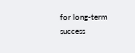for long-term success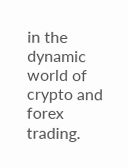in the dynamic world of crypto and forex trading.